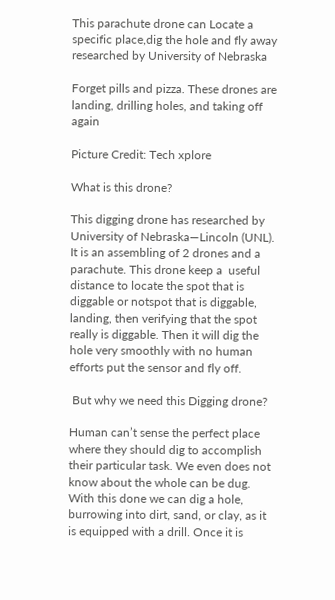This parachute drone can Locate a specific place,dig the hole and fly away researched by University of Nebraska

Forget pills and pizza. These drones are landing, drilling holes, and taking off again

Picture Credit: Tech xplore

What is this drone?

This digging drone has researched by University of Nebraska—Lincoln (UNL). It is an assembling of 2 drones and a parachute. This drone keep a  useful distance to locate the spot that is diggable or notspot that is diggable, landing, then verifying that the spot really is diggable. Then it will dig the hole very smoothly with no human efforts put the sensor and fly off.

 But why we need this Digging drone?

Human can’t sense the perfect place where they should dig to accomplish their particular task. We even does not know about the whole can be dug. With this done we can dig a hole, burrowing into dirt, sand, or clay, as it is equipped with a drill. Once it is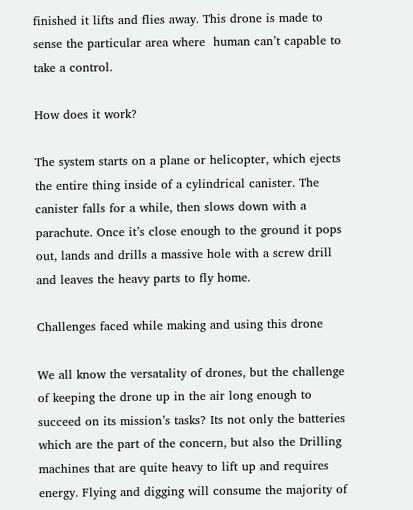finished it lifts and flies away. This drone is made to sense the particular area where  human can’t capable to take a control.

How does it work?

The system starts on a plane or helicopter, which ejects the entire thing inside of a cylindrical canister. The canister falls for a while, then slows down with a parachute. Once it’s close enough to the ground it pops out, lands and drills a massive hole with a screw drill and leaves the heavy parts to fly home.

Challenges faced while making and using this drone

We all know the versatality of drones, but the challenge of keeping the drone up in the air long enough to succeed on its mission’s tasks? Its not only the batteries which are the part of the concern, but also the Drilling machines that are quite heavy to lift up and requires energy. Flying and digging will consume the majority of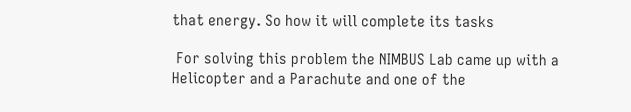that energy. So how it will complete its tasks

 For solving this problem the NIMBUS Lab came up with a Helicopter and a Parachute and one of the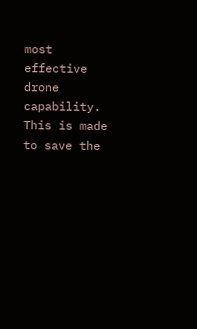most effective drone capability. This is made to save the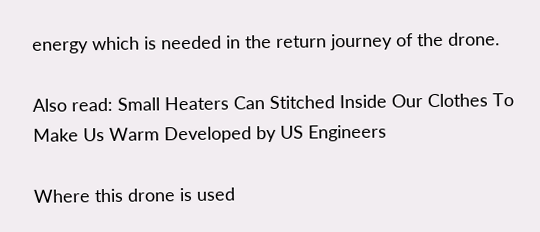energy which is needed in the return journey of the drone.

Also read: Small Heaters Can Stitched Inside Our Clothes To Make Us Warm Developed by US Engineers

Where this drone is used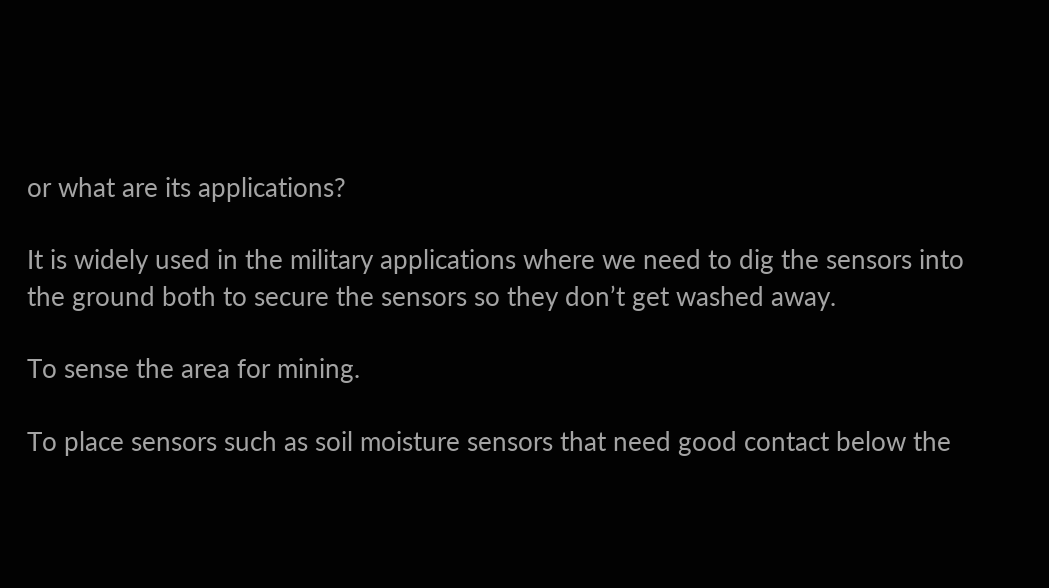or what are its applications?

It is widely used in the military applications where we need to dig the sensors into the ground both to secure the sensors so they don’t get washed away.

To sense the area for mining.

To place sensors such as soil moisture sensors that need good contact below the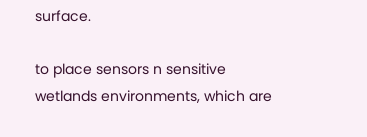surface.

to place sensors n sensitive wetlands environments, which are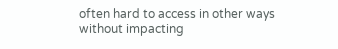often hard to access in other ways without impacting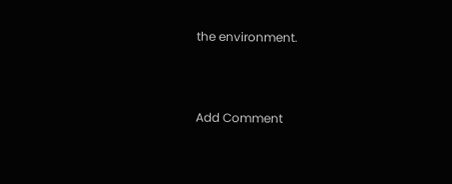the environment.



Add Comment